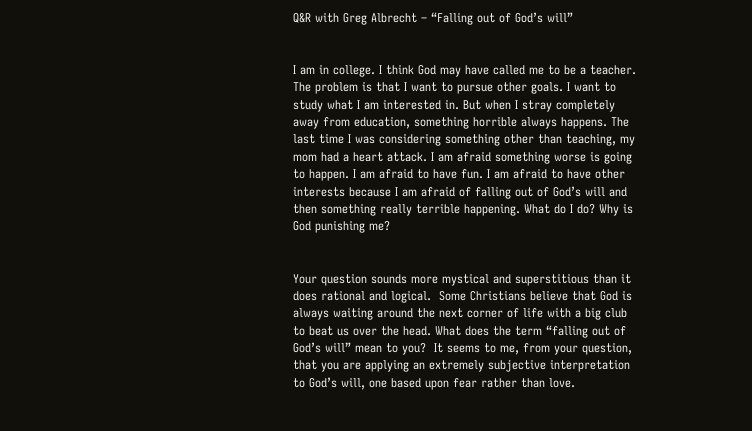Q&R with Greg Albrecht – “Falling out of God’s will”


I am in college. I think God may have called me to be a teacher. The problem is that I want to pursue other goals. I want to study what I am interested in. But when I stray completely away from education, something horrible always happens. The last time I was considering something other than teaching, my mom had a heart attack. I am afraid something worse is going to happen. I am afraid to have fun. I am afraid to have other interests because I am afraid of falling out of God’s will and then something really terrible happening. What do I do? Why is God punishing me?


Your question sounds more mystical and superstitious than it does rational and logical.  Some Christians believe that God is always waiting around the next corner of life with a big club to beat us over the head. What does the term “falling out of God’s will” mean to you?  It seems to me, from your question, that you are applying an extremely subjective interpretation to God’s will, one based upon fear rather than love.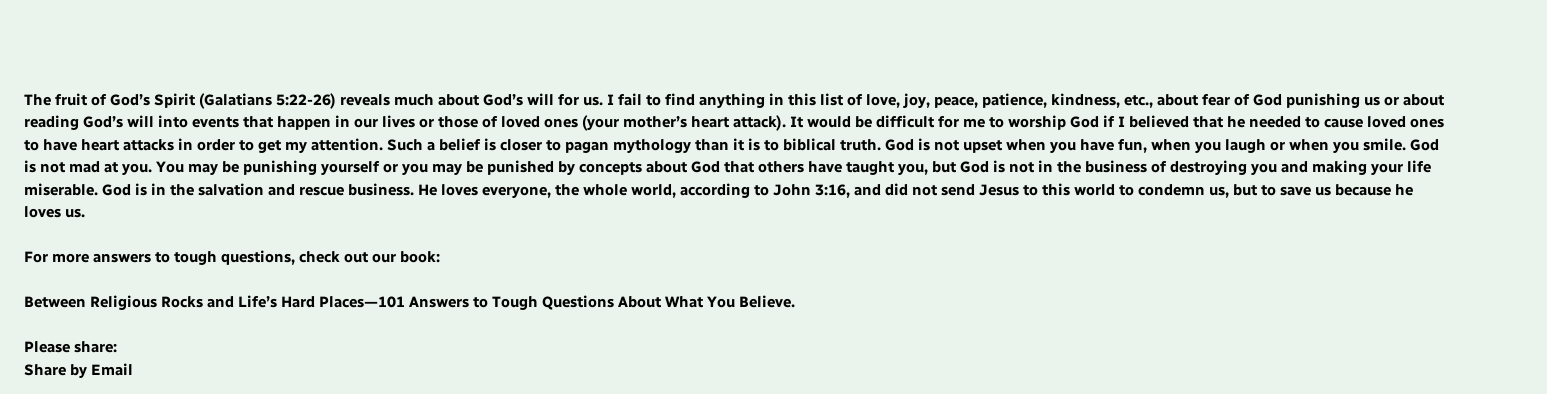The fruit of God’s Spirit (Galatians 5:22-26) reveals much about God’s will for us. I fail to find anything in this list of love, joy, peace, patience, kindness, etc., about fear of God punishing us or about reading God’s will into events that happen in our lives or those of loved ones (your mother’s heart attack). It would be difficult for me to worship God if I believed that he needed to cause loved ones to have heart attacks in order to get my attention. Such a belief is closer to pagan mythology than it is to biblical truth. God is not upset when you have fun, when you laugh or when you smile. God is not mad at you. You may be punishing yourself or you may be punished by concepts about God that others have taught you, but God is not in the business of destroying you and making your life miserable. God is in the salvation and rescue business. He loves everyone, the whole world, according to John 3:16, and did not send Jesus to this world to condemn us, but to save us because he loves us.

For more answers to tough questions, check out our book:

Between Religious Rocks and Life’s Hard Places—101 Answers to Tough Questions About What You Believe.

Please share:
Share by Email